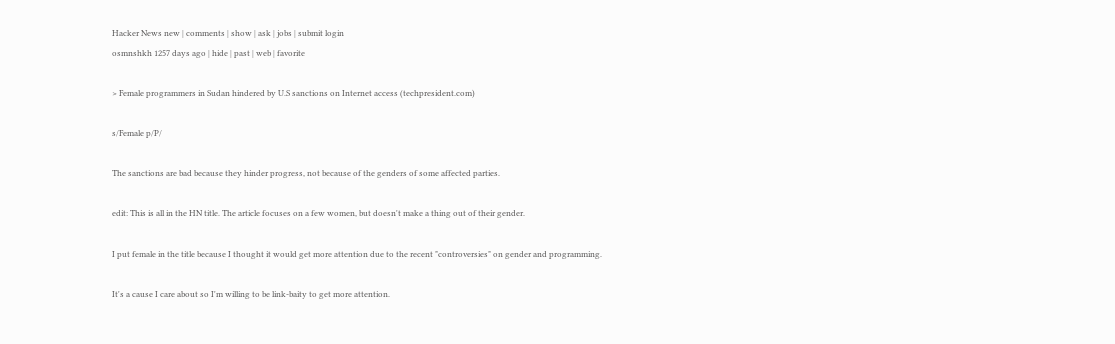Hacker News new | comments | show | ask | jobs | submit login
osmnshkh 1257 days ago | hide | past | web | favorite

> Female programmers in Sudan hindered by U.S sanctions on Internet access (techpresident.com)

s/Female p/P/

The sanctions are bad because they hinder progress, not because of the genders of some affected parties.

edit: This is all in the HN title. The article focuses on a few women, but doesn't make a thing out of their gender.

I put female in the title because I thought it would get more attention due to the recent "controversies" on gender and programming.

It's a cause I care about so I'm willing to be link-baity to get more attention.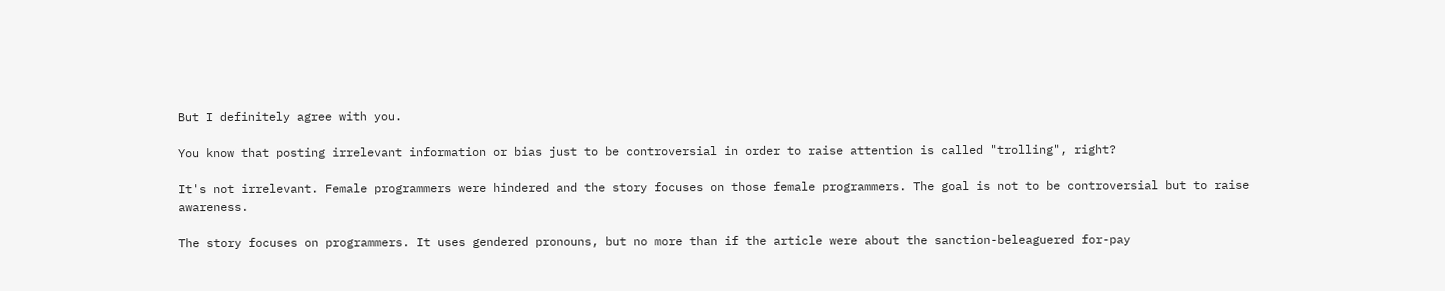But I definitely agree with you.

You know that posting irrelevant information or bias just to be controversial in order to raise attention is called "trolling", right?

It's not irrelevant. Female programmers were hindered and the story focuses on those female programmers. The goal is not to be controversial but to raise awareness.

The story focuses on programmers. It uses gendered pronouns, but no more than if the article were about the sanction-beleaguered for-pay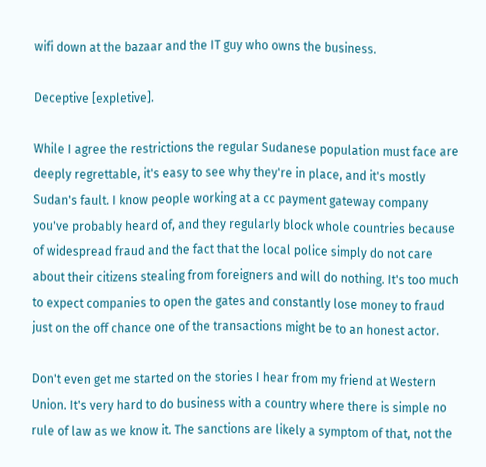wifi down at the bazaar and the IT guy who owns the business.

Deceptive [expletive].

While I agree the restrictions the regular Sudanese population must face are deeply regrettable, it's easy to see why they're in place, and it's mostly Sudan's fault. I know people working at a cc payment gateway company you've probably heard of, and they regularly block whole countries because of widespread fraud and the fact that the local police simply do not care about their citizens stealing from foreigners and will do nothing. It's too much to expect companies to open the gates and constantly lose money to fraud just on the off chance one of the transactions might be to an honest actor.

Don't even get me started on the stories I hear from my friend at Western Union. It's very hard to do business with a country where there is simple no rule of law as we know it. The sanctions are likely a symptom of that, not the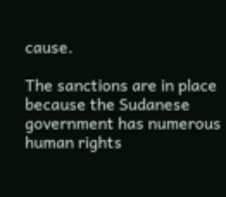cause.

The sanctions are in place because the Sudanese government has numerous human rights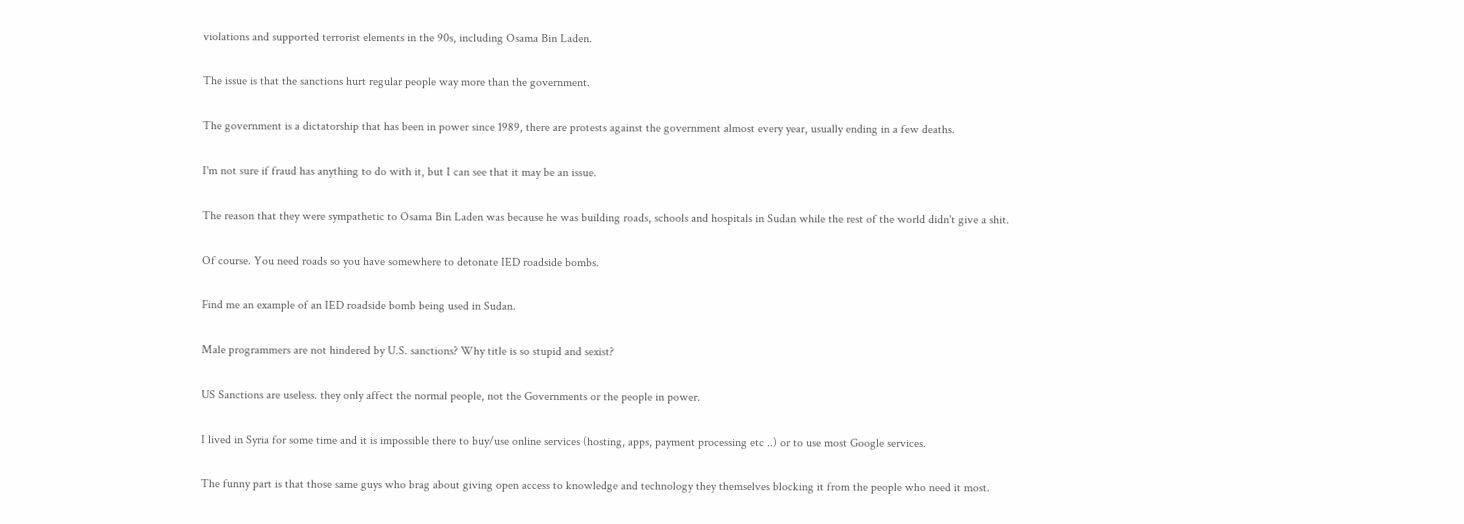violations and supported terrorist elements in the 90s, including Osama Bin Laden.

The issue is that the sanctions hurt regular people way more than the government.

The government is a dictatorship that has been in power since 1989, there are protests against the government almost every year, usually ending in a few deaths.

I'm not sure if fraud has anything to do with it, but I can see that it may be an issue.

The reason that they were sympathetic to Osama Bin Laden was because he was building roads, schools and hospitals in Sudan while the rest of the world didn't give a shit.

Of course. You need roads so you have somewhere to detonate IED roadside bombs.

Find me an example of an IED roadside bomb being used in Sudan.

Male programmers are not hindered by U.S. sanctions? Why title is so stupid and sexist?

US Sanctions are useless. they only affect the normal people, not the Governments or the people in power.

I lived in Syria for some time and it is impossible there to buy/use online services (hosting, apps, payment processing etc ..) or to use most Google services.

The funny part is that those same guys who brag about giving open access to knowledge and technology they themselves blocking it from the people who need it most.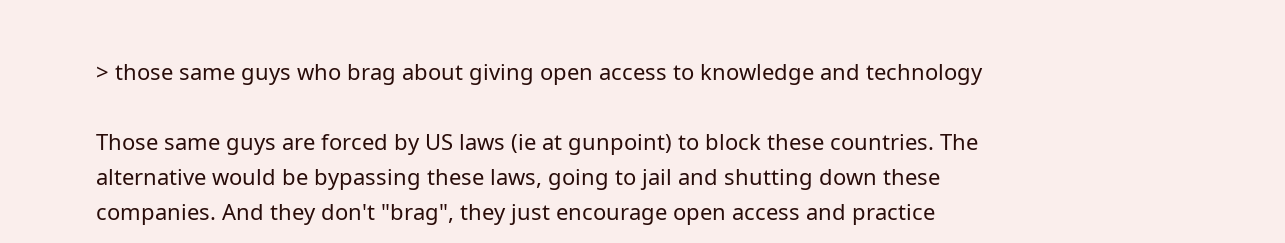> those same guys who brag about giving open access to knowledge and technology

Those same guys are forced by US laws (ie at gunpoint) to block these countries. The alternative would be bypassing these laws, going to jail and shutting down these companies. And they don't "brag", they just encourage open access and practice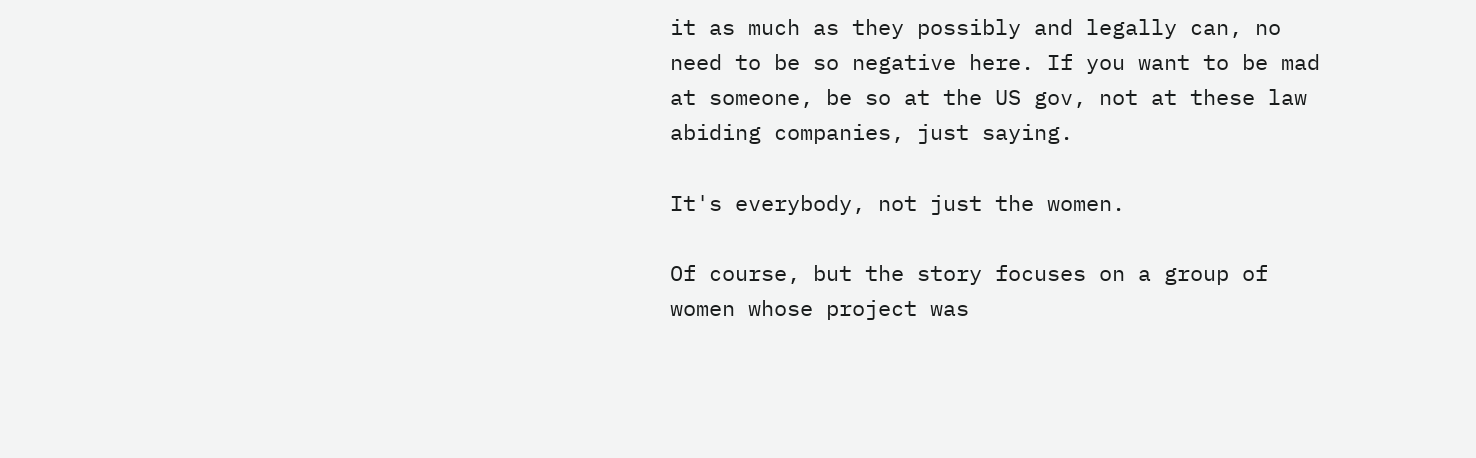it as much as they possibly and legally can, no need to be so negative here. If you want to be mad at someone, be so at the US gov, not at these law abiding companies, just saying.

It's everybody, not just the women.

Of course, but the story focuses on a group of women whose project was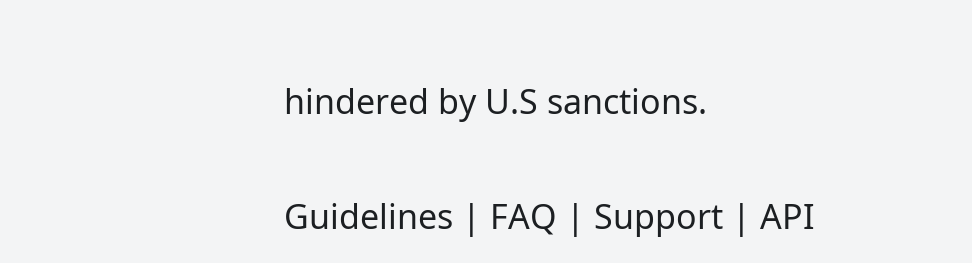hindered by U.S sanctions.

Guidelines | FAQ | Support | API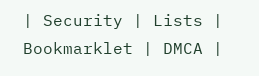| Security | Lists | Bookmarklet | DMCA |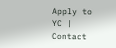Apply to YC | Contact